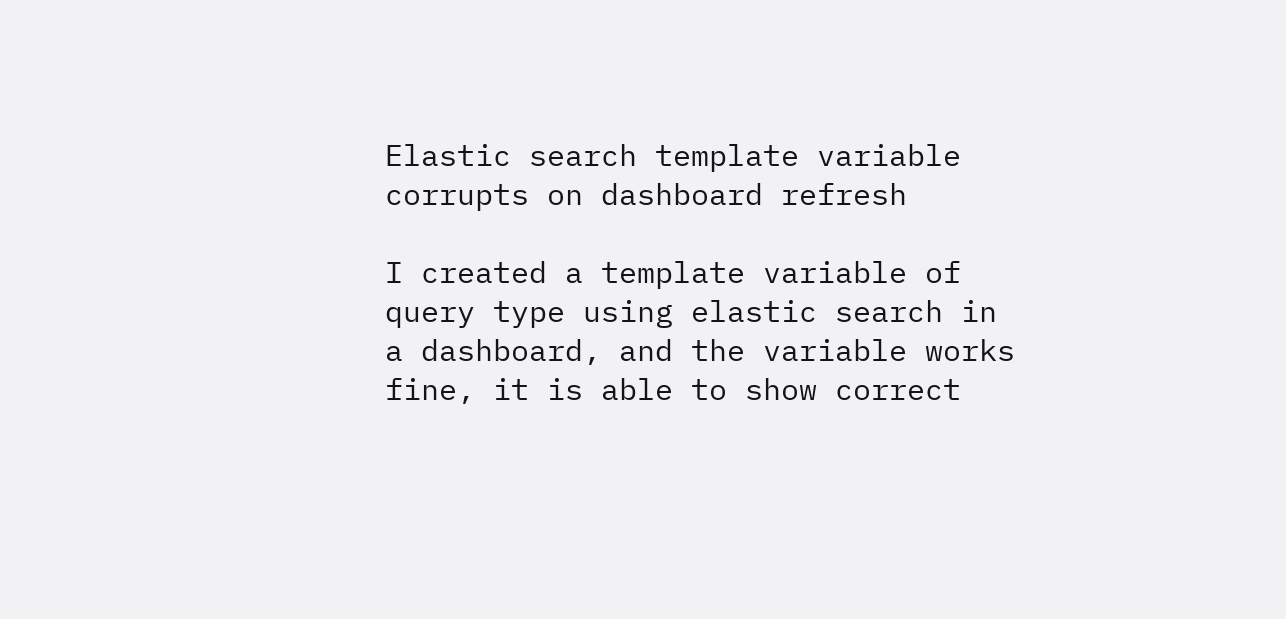Elastic search template variable corrupts on dashboard refresh

I created a template variable of query type using elastic search in a dashboard, and the variable works fine, it is able to show correct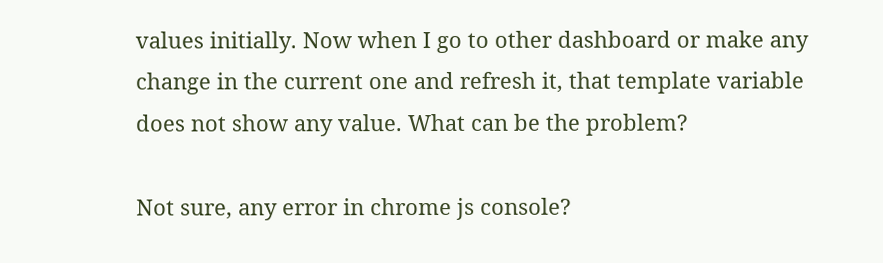values initially. Now when I go to other dashboard or make any change in the current one and refresh it, that template variable does not show any value. What can be the problem?

Not sure, any error in chrome js console?